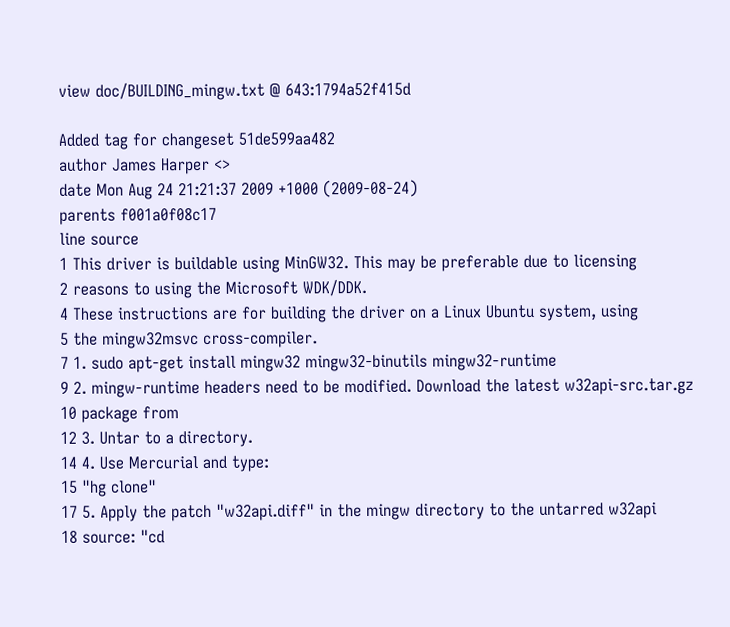view doc/BUILDING_mingw.txt @ 643:1794a52f415d

Added tag for changeset 51de599aa482
author James Harper <>
date Mon Aug 24 21:21:37 2009 +1000 (2009-08-24)
parents f001a0f08c17
line source
1 This driver is buildable using MinGW32. This may be preferable due to licensing
2 reasons to using the Microsoft WDK/DDK.
4 These instructions are for building the driver on a Linux Ubuntu system, using
5 the mingw32msvc cross-compiler.
7 1. sudo apt-get install mingw32 mingw32-binutils mingw32-runtime
9 2. mingw-runtime headers need to be modified. Download the latest w32api-src.tar.gz
10 package from
12 3. Untar to a directory.
14 4. Use Mercurial and type:
15 "hg clone"
17 5. Apply the patch "w32api.diff" in the mingw directory to the untarred w32api
18 source: "cd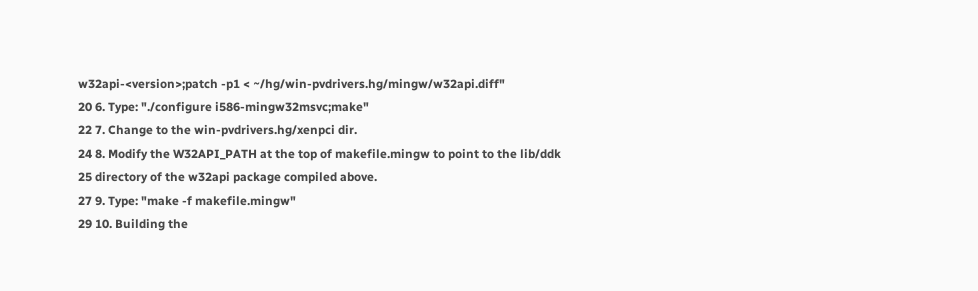w32api-<version>;patch -p1 < ~/hg/win-pvdrivers.hg/mingw/w32api.diff"
20 6. Type: "./configure i586-mingw32msvc;make"
22 7. Change to the win-pvdrivers.hg/xenpci dir.
24 8. Modify the W32API_PATH at the top of makefile.mingw to point to the lib/ddk
25 directory of the w32api package compiled above.
27 9. Type: "make -f makefile.mingw"
29 10. Building the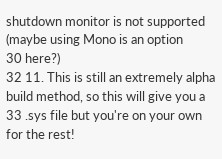shutdown monitor is not supported (maybe using Mono is an option
30 here?)
32 11. This is still an extremely alpha build method, so this will give you a
33 .sys file but you're on your own for the rest!